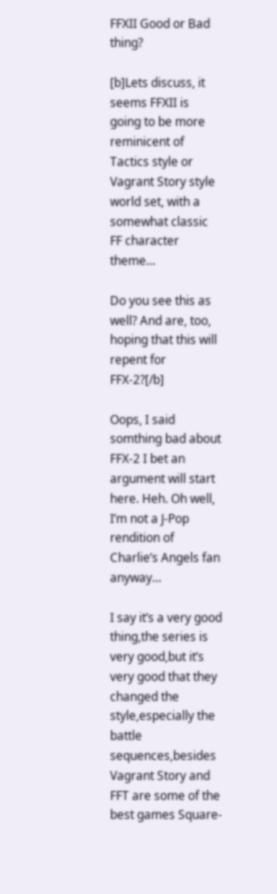FFXII Good or Bad thing?

[b]Lets discuss, it seems FFXII is going to be more reminicent of Tactics style or Vagrant Story style world set, with a somewhat classic FF character theme…

Do you see this as well? And are, too, hoping that this will repent for FFX-2?[/b]

Oops, I said somthing bad about FFX-2 I bet an argument will start here. Heh. Oh well, I’m not a J-Pop rendition of Charlie’s Angels fan anyway…

I say it’s a very good thing,the series is very good,but it’s very good that they changed the style,especially the battle sequences,besides Vagrant Story and FFT are some of the best games Square-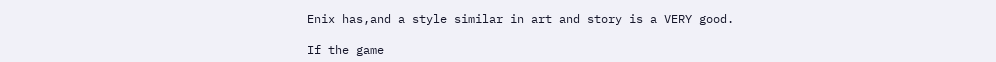Enix has,and a style similar in art and story is a VERY good.

If the game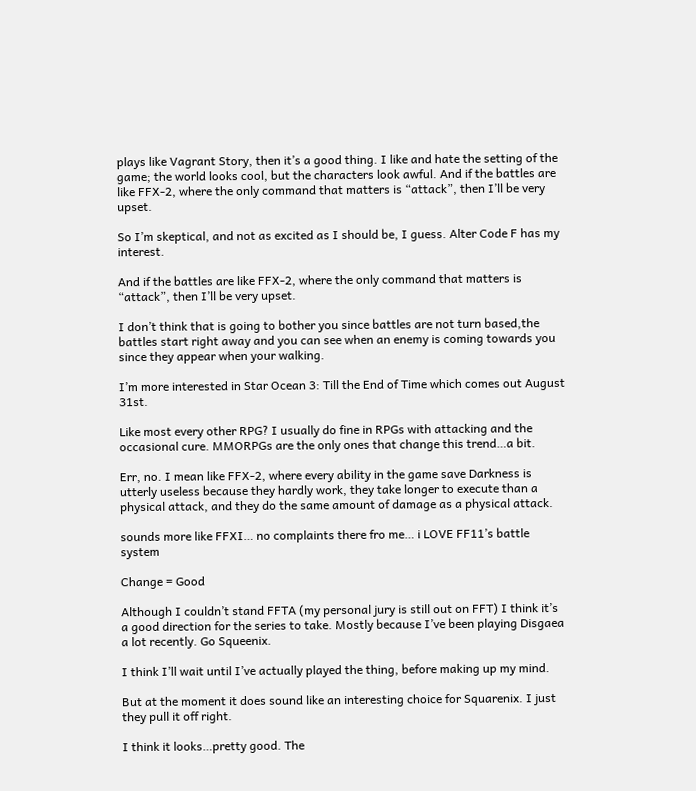plays like Vagrant Story, then it’s a good thing. I like and hate the setting of the game; the world looks cool, but the characters look awful. And if the battles are like FFX-2, where the only command that matters is “attack”, then I’ll be very upset.

So I’m skeptical, and not as excited as I should be, I guess. Alter Code F has my interest.

And if the battles are like FFX-2, where the only command that matters is “attack”, then I’ll be very upset.

I don’t think that is going to bother you since battles are not turn based,the battles start right away and you can see when an enemy is coming towards you since they appear when your walking.

I’m more interested in Star Ocean 3: Till the End of Time which comes out August 31st.

Like most every other RPG? I usually do fine in RPGs with attacking and the occasional cure. MMORPGs are the only ones that change this trend…a bit.

Err, no. I mean like FFX-2, where every ability in the game save Darkness is utterly useless because they hardly work, they take longer to execute than a physical attack, and they do the same amount of damage as a physical attack.

sounds more like FFXI… no complaints there fro me… i LOVE FF11’s battle system

Change = Good

Although I couldn’t stand FFTA (my personal jury is still out on FFT) I think it’s a good direction for the series to take. Mostly because I’ve been playing Disgaea a lot recently. Go Squeenix.

I think I’ll wait until I’ve actually played the thing, before making up my mind.

But at the moment it does sound like an interesting choice for Squarenix. I just they pull it off right.

I think it looks…pretty good. The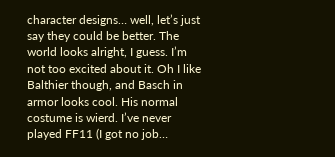character designs… well, let’s just say they could be better. The world looks alright, I guess. I’m not too excited about it. Oh I like Balthier though, and Basch in armor looks cool. His normal costume is wierd. I’ve never played FF11 (I got no job…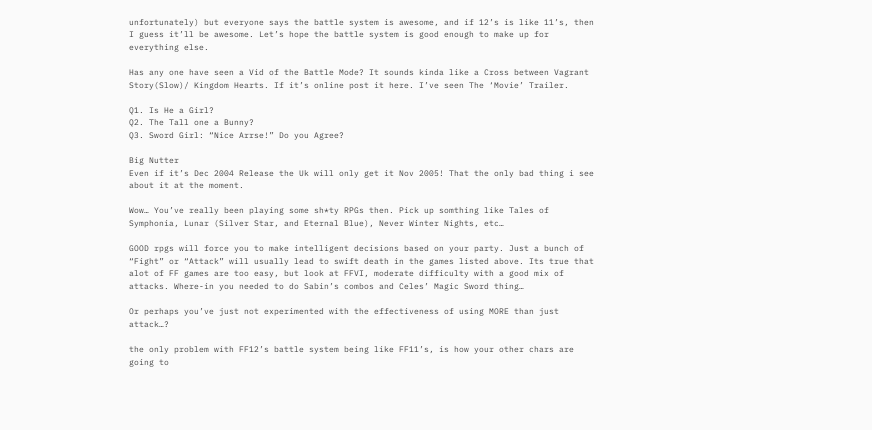unfortunately) but everyone says the battle system is awesome, and if 12’s is like 11’s, then I guess it’ll be awesome. Let’s hope the battle system is good enough to make up for everything else.

Has any one have seen a Vid of the Battle Mode? It sounds kinda like a Cross between Vagrant Story(Slow)/ Kingdom Hearts. If it’s online post it here. I’ve seen The ‘Movie’ Trailer.

Q1. Is He a Girl?
Q2. The Tall one a Bunny?
Q3. Sword Girl: “Nice Arrse!” Do you Agree?

Big Nutter
Even if it’s Dec 2004 Release the Uk will only get it Nov 2005! That the only bad thing i see about it at the moment.

Wow… You’ve really been playing some sh*ty RPGs then. Pick up somthing like Tales of Symphonia, Lunar (Silver Star, and Eternal Blue), Never Winter Nights, etc…

GOOD rpgs will force you to make intelligent decisions based on your party. Just a bunch of “Fight” or “Attack” will usually lead to swift death in the games listed above. Its true that alot of FF games are too easy, but look at FFVI, moderate difficulty with a good mix of attacks. Where-in you needed to do Sabin’s combos and Celes’ Magic Sword thing…

Or perhaps you’ve just not experimented with the effectiveness of using MORE than just attack…?

the only problem with FF12’s battle system being like FF11’s, is how your other chars are going to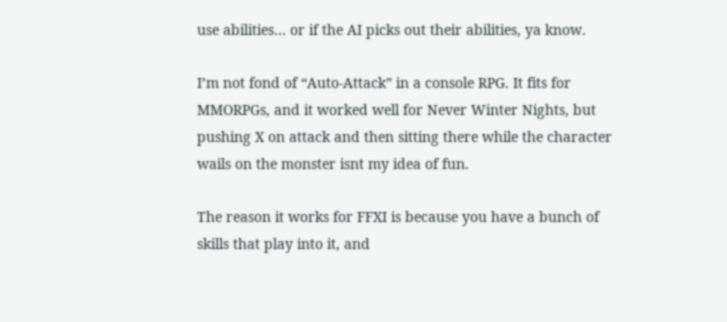use abilities… or if the AI picks out their abilities, ya know.

I’m not fond of “Auto-Attack” in a console RPG. It fits for MMORPGs, and it worked well for Never Winter Nights, but pushing X on attack and then sitting there while the character wails on the monster isnt my idea of fun.

The reason it works for FFXI is because you have a bunch of skills that play into it, and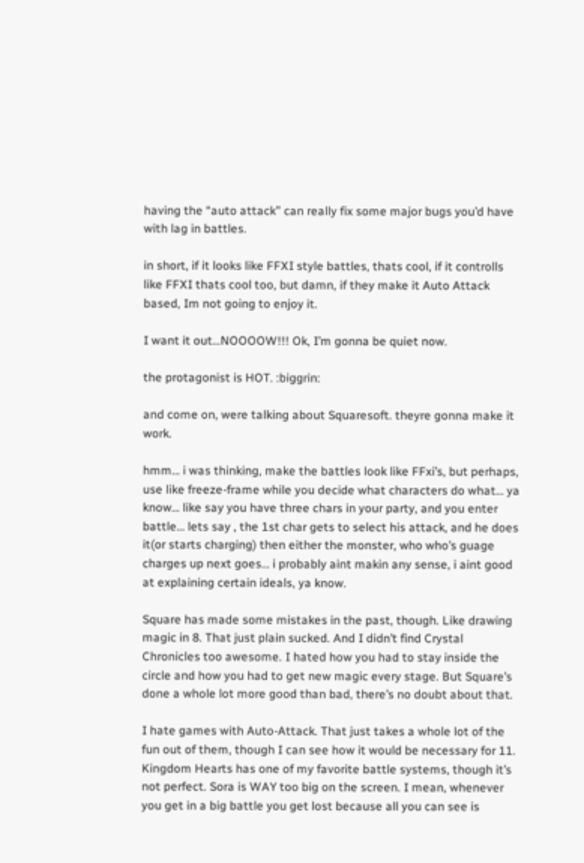having the “auto attack” can really fix some major bugs you’d have with lag in battles.

in short, if it looks like FFXI style battles, thats cool, if it controlls like FFXI thats cool too, but damn, if they make it Auto Attack based, Im not going to enjoy it.

I want it out…NOOOOW!!! Ok, I’m gonna be quiet now.

the protagonist is HOT. :biggrin:

and come on, were talking about Squaresoft. theyre gonna make it work.

hmm… i was thinking, make the battles look like FFxi’s, but perhaps, use like freeze-frame while you decide what characters do what… ya know… like say you have three chars in your party, and you enter battle… lets say , the 1st char gets to select his attack, and he does it(or starts charging) then either the monster, who who’s guage charges up next goes… i probably aint makin any sense, i aint good at explaining certain ideals, ya know.

Square has made some mistakes in the past, though. Like drawing magic in 8. That just plain sucked. And I didn’t find Crystal Chronicles too awesome. I hated how you had to stay inside the circle and how you had to get new magic every stage. But Square’s done a whole lot more good than bad, there’s no doubt about that.

I hate games with Auto-Attack. That just takes a whole lot of the fun out of them, though I can see how it would be necessary for 11. Kingdom Hearts has one of my favorite battle systems, though it’s not perfect. Sora is WAY too big on the screen. I mean, whenever you get in a big battle you get lost because all you can see is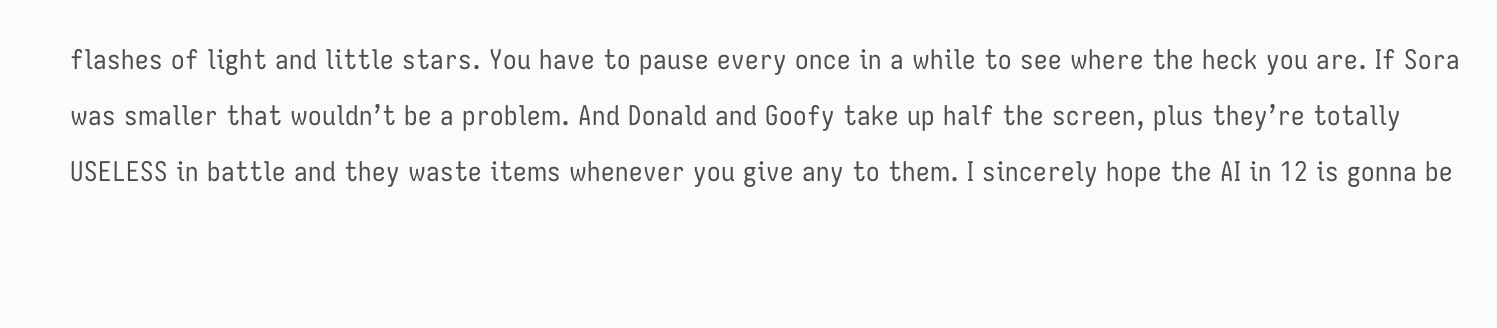flashes of light and little stars. You have to pause every once in a while to see where the heck you are. If Sora was smaller that wouldn’t be a problem. And Donald and Goofy take up half the screen, plus they’re totally USELESS in battle and they waste items whenever you give any to them. I sincerely hope the AI in 12 is gonna be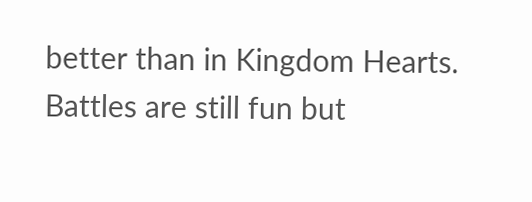better than in Kingdom Hearts. Battles are still fun but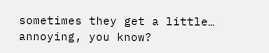sometimes they get a little… annoying, you know?